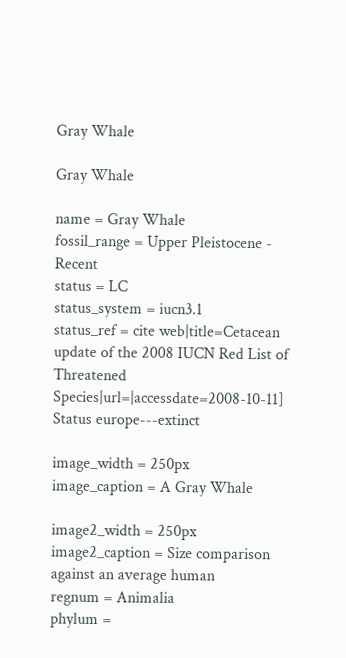Gray Whale

Gray Whale

name = Gray Whale
fossil_range = Upper Pleistocene - Recent
status = LC
status_system = iucn3.1
status_ref = cite web|title=Cetacean update of the 2008 IUCN Red List of Threatened Species|url=|accessdate=2008-10-11]
Status europe---extinct

image_width = 250px
image_caption = A Gray Whale

image2_width = 250px
image2_caption = Size comparison against an average human
regnum = Animalia
phylum =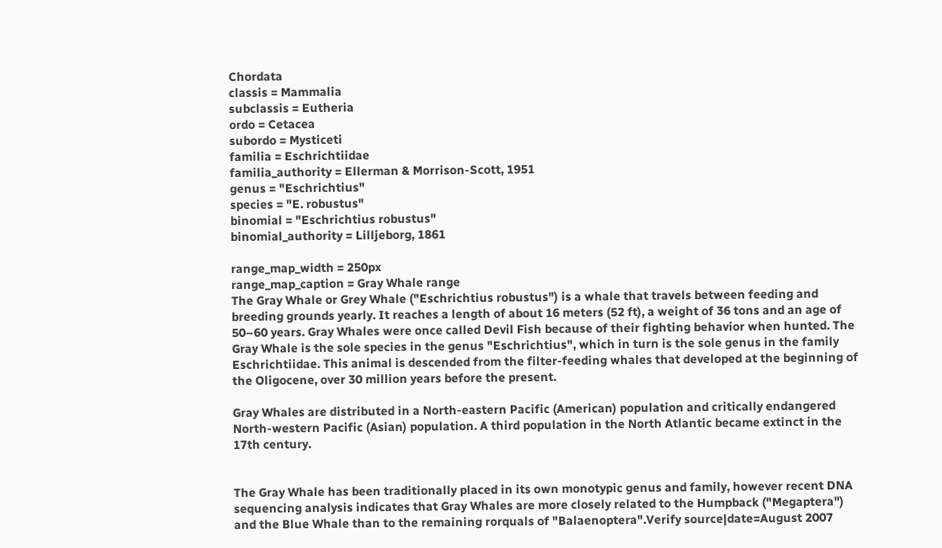Chordata
classis = Mammalia
subclassis = Eutheria
ordo = Cetacea
subordo = Mysticeti
familia = Eschrichtiidae
familia_authority = Ellerman & Morrison-Scott, 1951
genus = "Eschrichtius"
species = "E. robustus"
binomial = "Eschrichtius robustus"
binomial_authority = Lilljeborg, 1861

range_map_width = 250px
range_map_caption = Gray Whale range
The Gray Whale or Grey Whale ("Eschrichtius robustus") is a whale that travels between feeding and breeding grounds yearly. It reaches a length of about 16 meters (52 ft), a weight of 36 tons and an age of 50–60 years. Gray Whales were once called Devil Fish because of their fighting behavior when hunted. The Gray Whale is the sole species in the genus "Eschrichtius", which in turn is the sole genus in the family Eschrichtiidae. This animal is descended from the filter-feeding whales that developed at the beginning of the Oligocene, over 30 million years before the present.

Gray Whales are distributed in a North-eastern Pacific (American) population and critically endangered North-western Pacific (Asian) population. A third population in the North Atlantic became extinct in the 17th century.


The Gray Whale has been traditionally placed in its own monotypic genus and family, however recent DNA sequencing analysis indicates that Gray Whales are more closely related to the Humpback ("Megaptera") and the Blue Whale than to the remaining rorquals of "Balaenoptera".Verify source|date=August 2007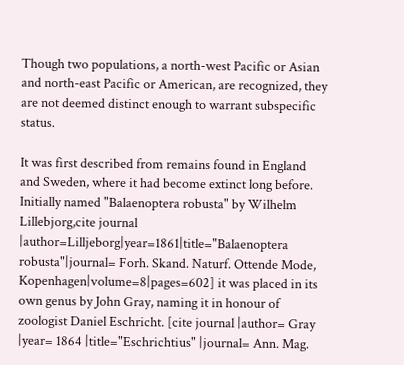Though two populations, a north-west Pacific or Asian and north-east Pacific or American, are recognized, they are not deemed distinct enough to warrant subspecific status.

It was first described from remains found in England and Sweden, where it had become extinct long before. Initially named "Balaenoptera robusta" by Wilhelm Lillebjorg,cite journal |author=Lilljeborg|year=1861|title="Balaenoptera robusta"|journal= Forh. Skand. Naturf. Ottende Mode, Kopenhagen|volume=8|pages=602] it was placed in its own genus by John Gray, naming it in honour of zoologist Daniel Eschricht. [cite journal |author= Gray |year= 1864 |title="Eschrichtius" |journal= Ann. Mag.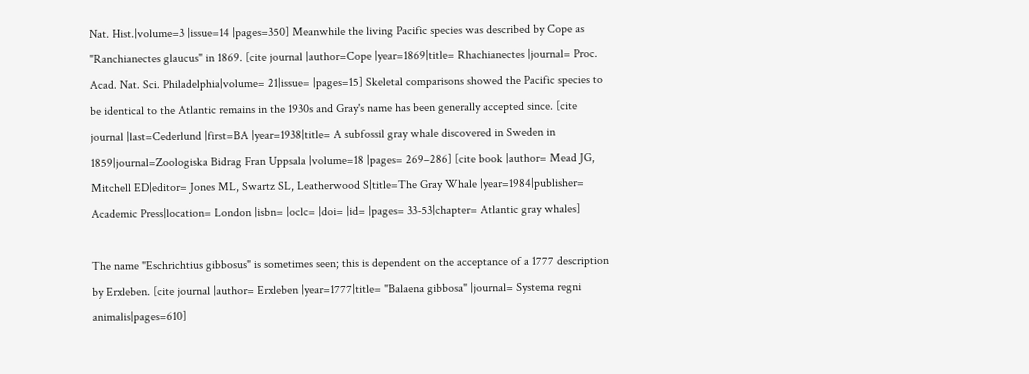Nat. Hist.|volume=3 |issue=14 |pages=350] Meanwhile the living Pacific species was described by Cope as "Ranchianectes glaucus" in 1869. [cite journal |author=Cope |year=1869|title= Rhachianectes |journal= Proc. Acad. Nat. Sci. Philadelphia|volume= 21|issue= |pages=15] Skeletal comparisons showed the Pacific species to be identical to the Atlantic remains in the 1930s and Gray's name has been generally accepted since. [cite journal |last=Cederlund |first=BA |year=1938|title= A subfossil gray whale discovered in Sweden in 1859|journal=Zoologiska Bidrag Fran Uppsala |volume=18 |pages= 269–286] [cite book |author= Mead JG, Mitchell ED|editor= Jones ML, Swartz SL, Leatherwood S|title=The Gray Whale |year=1984|publisher= Academic Press|location= London |isbn= |oclc= |doi= |id= |pages= 33-53|chapter= Atlantic gray whales]

The name "Eschrichtius gibbosus" is sometimes seen; this is dependent on the acceptance of a 1777 description by Erxleben. [cite journal |author= Erxleben |year=1777|title= "Balaena gibbosa" |journal= Systema regni animalis|pages=610]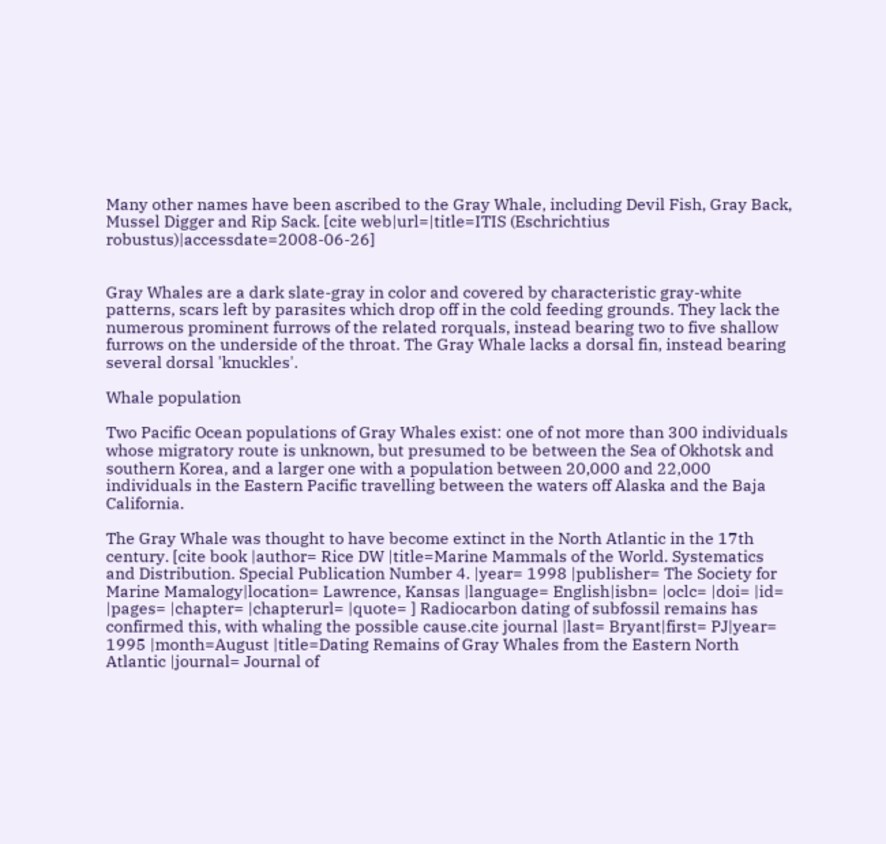Many other names have been ascribed to the Gray Whale, including Devil Fish, Gray Back, Mussel Digger and Rip Sack. [cite web|url=|title=ITIS (Eschrichtius robustus)|accessdate=2008-06-26]


Gray Whales are a dark slate-gray in color and covered by characteristic gray-white patterns, scars left by parasites which drop off in the cold feeding grounds. They lack the numerous prominent furrows of the related rorquals, instead bearing two to five shallow furrows on the underside of the throat. The Gray Whale lacks a dorsal fin, instead bearing several dorsal 'knuckles'.

Whale population

Two Pacific Ocean populations of Gray Whales exist: one of not more than 300 individuals whose migratory route is unknown, but presumed to be between the Sea of Okhotsk and southern Korea, and a larger one with a population between 20,000 and 22,000 individuals in the Eastern Pacific travelling between the waters off Alaska and the Baja California.

The Gray Whale was thought to have become extinct in the North Atlantic in the 17th century. [cite book |author= Rice DW |title=Marine Mammals of the World. Systematics and Distribution. Special Publication Number 4. |year= 1998 |publisher= The Society for Marine Mamalogy|location= Lawrence, Kansas |language= English|isbn= |oclc= |doi= |id= |pages= |chapter= |chapterurl= |quote= ] Radiocarbon dating of subfossil remains has confirmed this, with whaling the possible cause.cite journal |last= Bryant|first= PJ|year= 1995 |month=August |title=Dating Remains of Gray Whales from the Eastern North Atlantic |journal= Journal of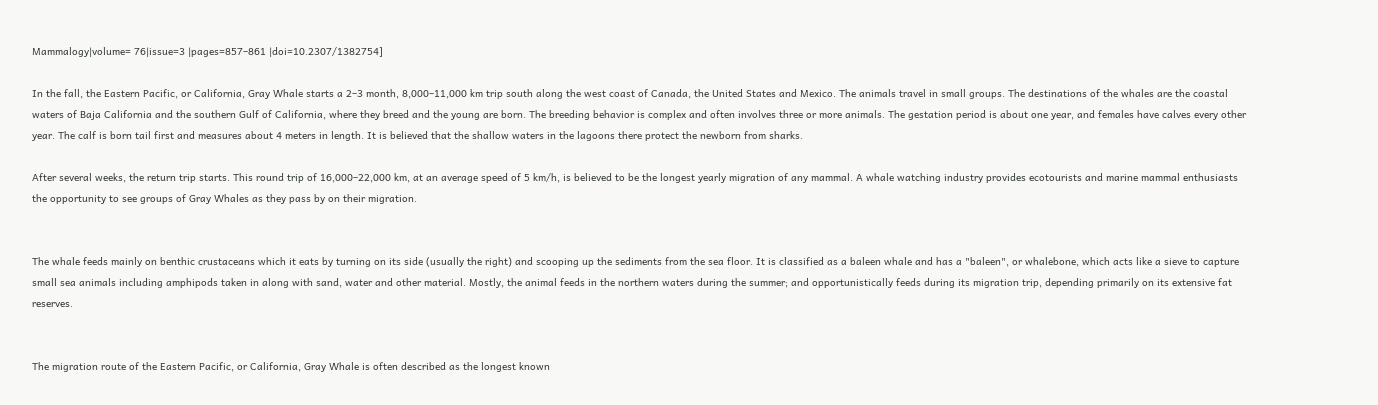Mammalogy|volume= 76|issue=3 |pages=857–861 |doi=10.2307/1382754]

In the fall, the Eastern Pacific, or California, Gray Whale starts a 2–3 month, 8,000–11,000 km trip south along the west coast of Canada, the United States and Mexico. The animals travel in small groups. The destinations of the whales are the coastal waters of Baja California and the southern Gulf of California, where they breed and the young are born. The breeding behavior is complex and often involves three or more animals. The gestation period is about one year, and females have calves every other year. The calf is born tail first and measures about 4 meters in length. It is believed that the shallow waters in the lagoons there protect the newborn from sharks.

After several weeks, the return trip starts. This round trip of 16,000–22,000 km, at an average speed of 5 km/h, is believed to be the longest yearly migration of any mammal. A whale watching industry provides ecotourists and marine mammal enthusiasts the opportunity to see groups of Gray Whales as they pass by on their migration.


The whale feeds mainly on benthic crustaceans which it eats by turning on its side (usually the right) and scooping up the sediments from the sea floor. It is classified as a baleen whale and has a "baleen", or whalebone, which acts like a sieve to capture small sea animals including amphipods taken in along with sand, water and other material. Mostly, the animal feeds in the northern waters during the summer; and opportunistically feeds during its migration trip, depending primarily on its extensive fat reserves.


The migration route of the Eastern Pacific, or California, Gray Whale is often described as the longest known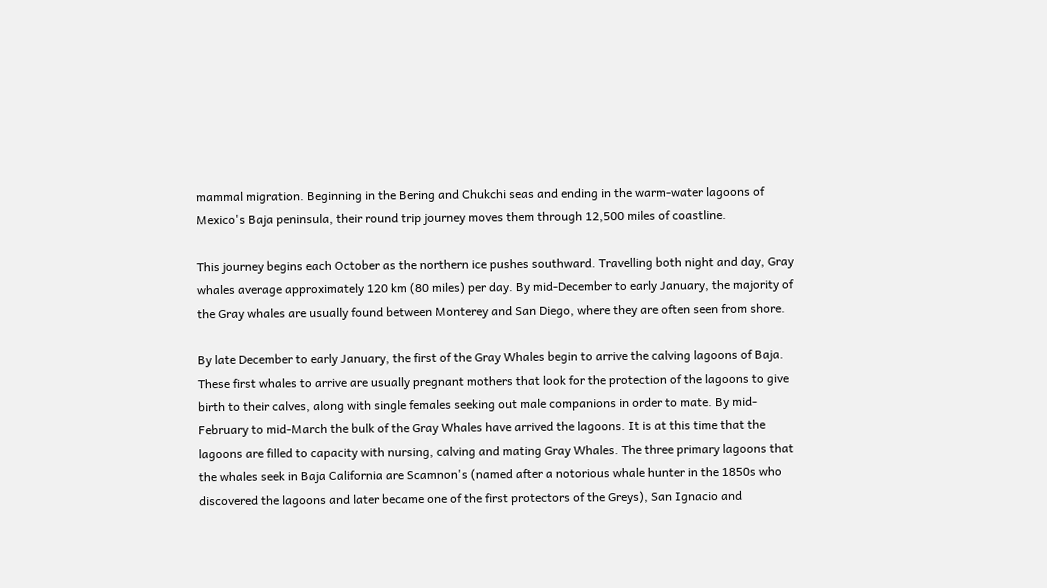mammal migration. Beginning in the Bering and Chukchi seas and ending in the warm-water lagoons of Mexico's Baja peninsula, their round trip journey moves them through 12,500 miles of coastline.

This journey begins each October as the northern ice pushes southward. Travelling both night and day, Gray whales average approximately 120 km (80 miles) per day. By mid-December to early January, the majority of the Gray whales are usually found between Monterey and San Diego, where they are often seen from shore.

By late December to early January, the first of the Gray Whales begin to arrive the calving lagoons of Baja. These first whales to arrive are usually pregnant mothers that look for the protection of the lagoons to give birth to their calves, along with single females seeking out male companions in order to mate. By mid-February to mid-March the bulk of the Gray Whales have arrived the lagoons. It is at this time that the lagoons are filled to capacity with nursing, calving and mating Gray Whales. The three primary lagoons that the whales seek in Baja California are Scamnon's (named after a notorious whale hunter in the 1850s who discovered the lagoons and later became one of the first protectors of the Greys), San Ignacio and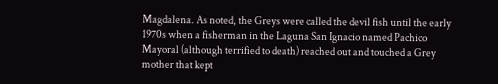Magdalena. As noted, the Greys were called the devil fish until the early 1970s when a fisherman in the Laguna San Ignacio named Pachico Mayoral (although terrified to death) reached out and touched a Grey mother that kept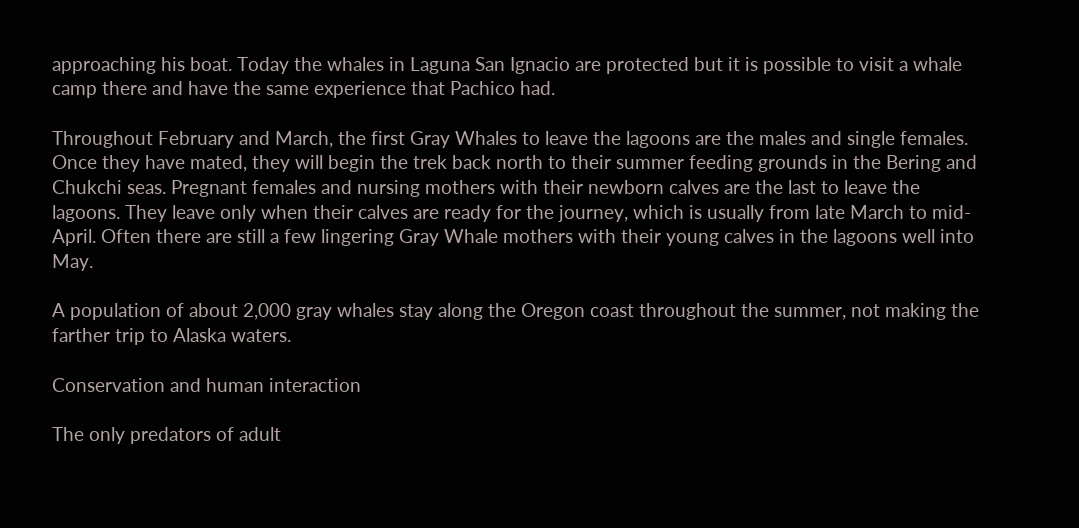approaching his boat. Today the whales in Laguna San Ignacio are protected but it is possible to visit a whale camp there and have the same experience that Pachico had.

Throughout February and March, the first Gray Whales to leave the lagoons are the males and single females. Once they have mated, they will begin the trek back north to their summer feeding grounds in the Bering and Chukchi seas. Pregnant females and nursing mothers with their newborn calves are the last to leave the lagoons. They leave only when their calves are ready for the journey, which is usually from late March to mid-April. Often there are still a few lingering Gray Whale mothers with their young calves in the lagoons well into May.

A population of about 2,000 gray whales stay along the Oregon coast throughout the summer, not making the farther trip to Alaska waters.

Conservation and human interaction

The only predators of adult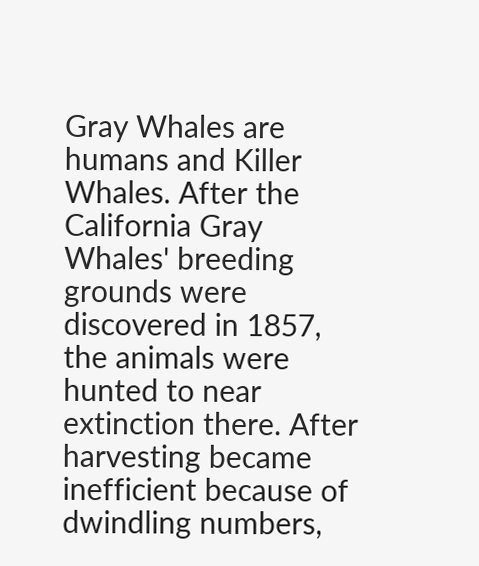Gray Whales are humans and Killer Whales. After the California Gray Whales' breeding grounds were discovered in 1857, the animals were hunted to near extinction there. After harvesting became inefficient because of dwindling numbers,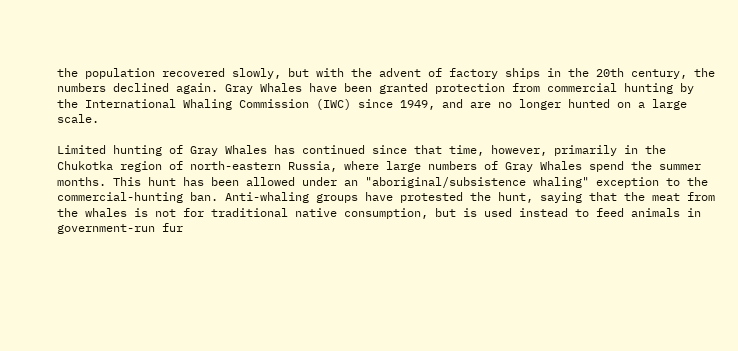the population recovered slowly, but with the advent of factory ships in the 20th century, the numbers declined again. Gray Whales have been granted protection from commercial hunting by the International Whaling Commission (IWC) since 1949, and are no longer hunted on a large scale.

Limited hunting of Gray Whales has continued since that time, however, primarily in the Chukotka region of north-eastern Russia, where large numbers of Gray Whales spend the summer months. This hunt has been allowed under an "aboriginal/subsistence whaling" exception to the commercial-hunting ban. Anti-whaling groups have protested the hunt, saying that the meat from the whales is not for traditional native consumption, but is used instead to feed animals in government-run fur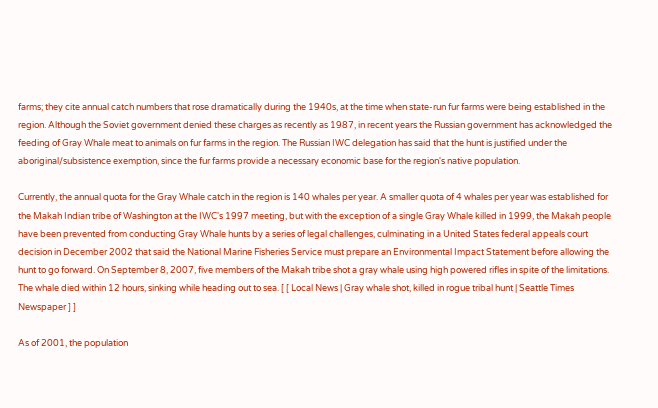farms; they cite annual catch numbers that rose dramatically during the 1940s, at the time when state-run fur farms were being established in the region. Although the Soviet government denied these charges as recently as 1987, in recent years the Russian government has acknowledged the feeding of Gray Whale meat to animals on fur farms in the region. The Russian IWC delegation has said that the hunt is justified under the aboriginal/subsistence exemption, since the fur farms provide a necessary economic base for the region's native population.

Currently, the annual quota for the Gray Whale catch in the region is 140 whales per year. A smaller quota of 4 whales per year was established for the Makah Indian tribe of Washington at the IWC's 1997 meeting, but with the exception of a single Gray Whale killed in 1999, the Makah people have been prevented from conducting Gray Whale hunts by a series of legal challenges, culminating in a United States federal appeals court decision in December 2002 that said the National Marine Fisheries Service must prepare an Environmental Impact Statement before allowing the hunt to go forward. On September 8, 2007, five members of the Makah tribe shot a gray whale using high powered rifles in spite of the limitations. The whale died within 12 hours, sinking while heading out to sea. [ [ Local News | Gray whale shot, killed in rogue tribal hunt | Seattle Times Newspaper ] ]

As of 2001, the population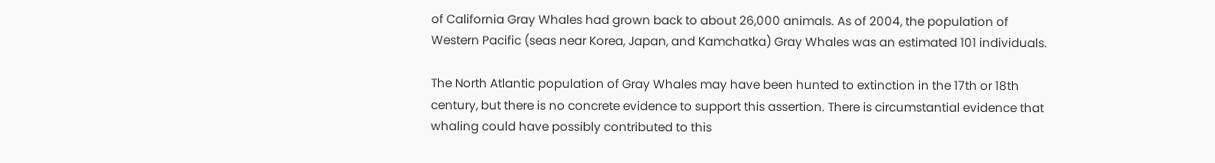of California Gray Whales had grown back to about 26,000 animals. As of 2004, the population of Western Pacific (seas near Korea, Japan, and Kamchatka) Gray Whales was an estimated 101 individuals.

The North Atlantic population of Gray Whales may have been hunted to extinction in the 17th or 18th century, but there is no concrete evidence to support this assertion. There is circumstantial evidence that whaling could have possibly contributed to this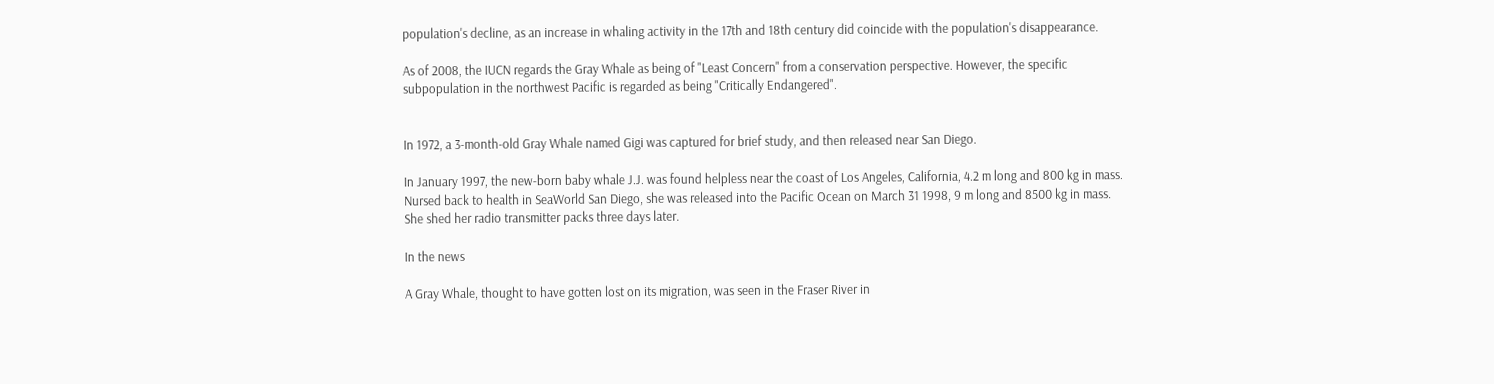population's decline, as an increase in whaling activity in the 17th and 18th century did coincide with the population's disappearance.

As of 2008, the IUCN regards the Gray Whale as being of "Least Concern" from a conservation perspective. However, the specific subpopulation in the northwest Pacific is regarded as being "Critically Endangered".


In 1972, a 3-month-old Gray Whale named Gigi was captured for brief study, and then released near San Diego.

In January 1997, the new-born baby whale J.J. was found helpless near the coast of Los Angeles, California, 4.2 m long and 800 kg in mass. Nursed back to health in SeaWorld San Diego, she was released into the Pacific Ocean on March 31 1998, 9 m long and 8500 kg in mass. She shed her radio transmitter packs three days later.

In the news

A Gray Whale, thought to have gotten lost on its migration, was seen in the Fraser River in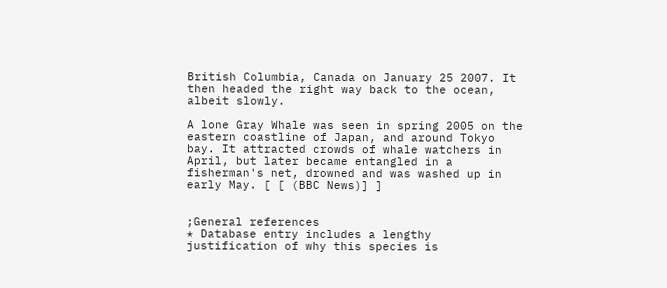British Columbia, Canada on January 25 2007. It then headed the right way back to the ocean, albeit slowly.

A lone Gray Whale was seen in spring 2005 on the eastern coastline of Japan, and around Tokyo bay. It attracted crowds of whale watchers in April, but later became entangled in a fisherman's net, drowned and was washed up in early May. [ [ (BBC News)] ]


;General references
* Database entry includes a lengthy justification of why this species is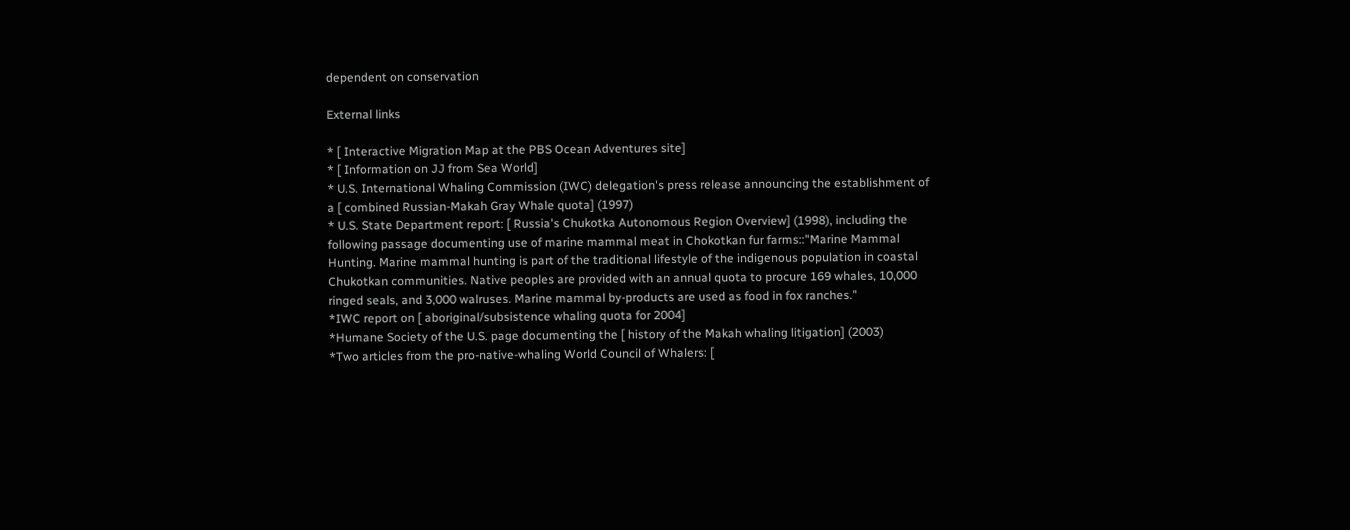dependent on conservation

External links

* [ Interactive Migration Map at the PBS Ocean Adventures site]
* [ Information on JJ from Sea World]
* U.S. International Whaling Commission (IWC) delegation's press release announcing the establishment of a [ combined Russian-Makah Gray Whale quota] (1997)
* U.S. State Department report: [ Russia's Chukotka Autonomous Region Overview] (1998), including the following passage documenting use of marine mammal meat in Chokotkan fur farms::"Marine Mammal Hunting. Marine mammal hunting is part of the traditional lifestyle of the indigenous population in coastal Chukotkan communities. Native peoples are provided with an annual quota to procure 169 whales, 10,000 ringed seals, and 3,000 walruses. Marine mammal by-products are used as food in fox ranches."
*IWC report on [ aboriginal/subsistence whaling quota for 2004]
*Humane Society of the U.S. page documenting the [ history of the Makah whaling litigation] (2003)
*Two articles from the pro-native-whaling World Council of Whalers: [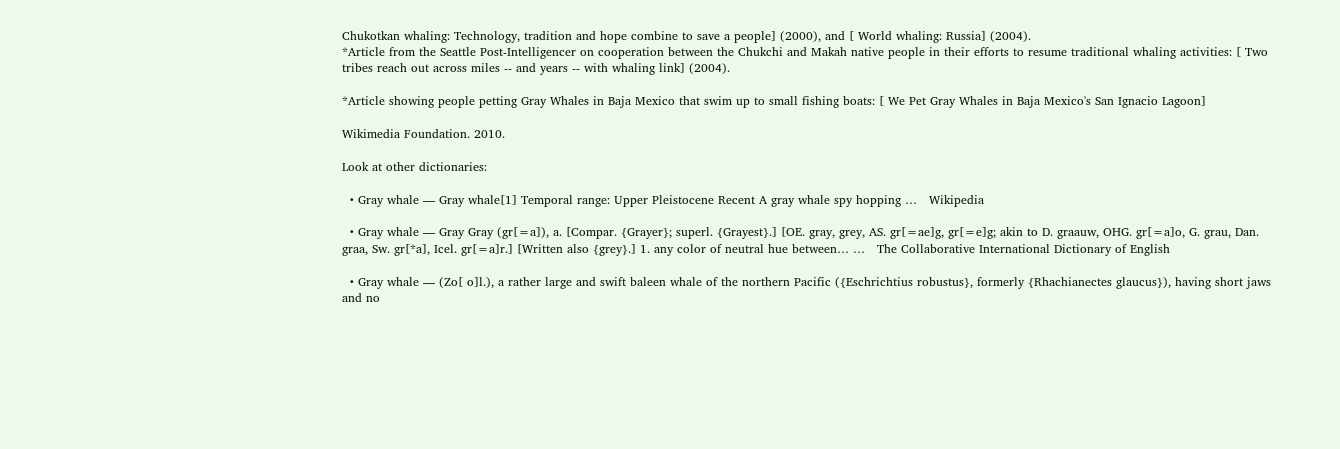Chukotkan whaling: Technology, tradition and hope combine to save a people] (2000), and [ World whaling: Russia] (2004).
*Article from the Seattle Post-Intelligencer on cooperation between the Chukchi and Makah native people in their efforts to resume traditional whaling activities: [ Two tribes reach out across miles -- and years -- with whaling link] (2004).

*Article showing people petting Gray Whales in Baja Mexico that swim up to small fishing boats: [ We Pet Gray Whales in Baja Mexico's San Ignacio Lagoon]

Wikimedia Foundation. 2010.

Look at other dictionaries:

  • Gray whale — Gray whale[1] Temporal range: Upper Pleistocene Recent A gray whale spy hopping …   Wikipedia

  • Gray whale — Gray Gray (gr[=a]), a. [Compar. {Grayer}; superl. {Grayest}.] [OE. gray, grey, AS. gr[=ae]g, gr[=e]g; akin to D. graauw, OHG. gr[=a]o, G. grau, Dan. graa, Sw. gr[*a], Icel. gr[=a]r.] [Written also {grey}.] 1. any color of neutral hue between… …   The Collaborative International Dictionary of English

  • Gray whale — (Zo[ o]l.), a rather large and swift baleen whale of the northern Pacific ({Eschrichtius robustus}, formerly {Rhachianectes glaucus}), having short jaws and no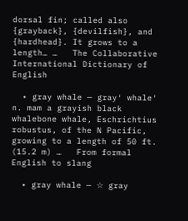dorsal fin; called also {grayback}, {devilfish}, and {hardhead}. It grows to a length… …   The Collaborative International Dictionary of English

  • gray whale — gray′ whale′ n. mam a grayish black whalebone whale, Eschrichtius robustus, of the N Pacific, growing to a length of 50 ft. (15.2 m) …   From formal English to slang

  • gray whale — ☆ gray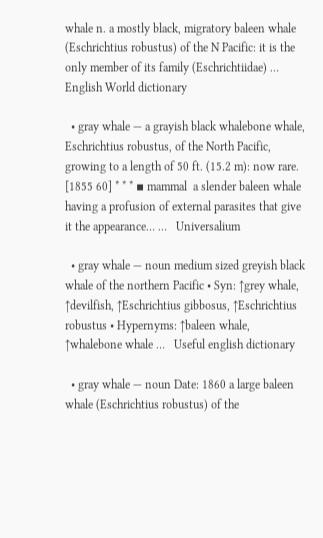whale n. a mostly black, migratory baleen whale (Eschrichtius robustus) of the N Pacific: it is the only member of its family (Eschrichtiidae) …   English World dictionary

  • gray whale — a grayish black whalebone whale, Eschrichtius robustus, of the North Pacific, growing to a length of 50 ft. (15.2 m): now rare. [1855 60] * * * ▪ mammal  a slender baleen whale having a profusion of external parasites that give it the appearance… …   Universalium

  • gray whale — noun medium sized greyish black whale of the northern Pacific • Syn: ↑grey whale, ↑devilfish, ↑Eschrichtius gibbosus, ↑Eschrichtius robustus • Hypernyms: ↑baleen whale, ↑whalebone whale …   Useful english dictionary

  • gray whale — noun Date: 1860 a large baleen whale (Eschrichtius robustus) of the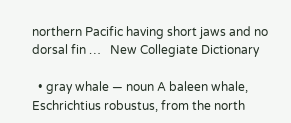northern Pacific having short jaws and no dorsal fin …   New Collegiate Dictionary

  • gray whale — noun A baleen whale, Eschrichtius robustus, from the north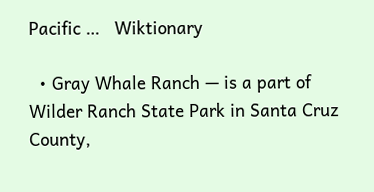Pacific …   Wiktionary

  • Gray Whale Ranch — is a part of Wilder Ranch State Park in Santa Cruz County,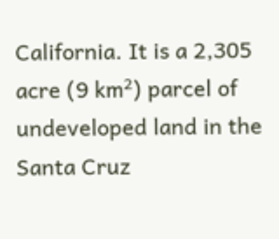California. It is a 2,305 acre (9 km²) parcel of undeveloped land in the Santa Cruz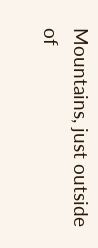Mountains, just outside of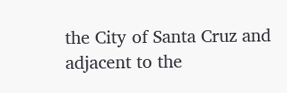the City of Santa Cruz and adjacent to the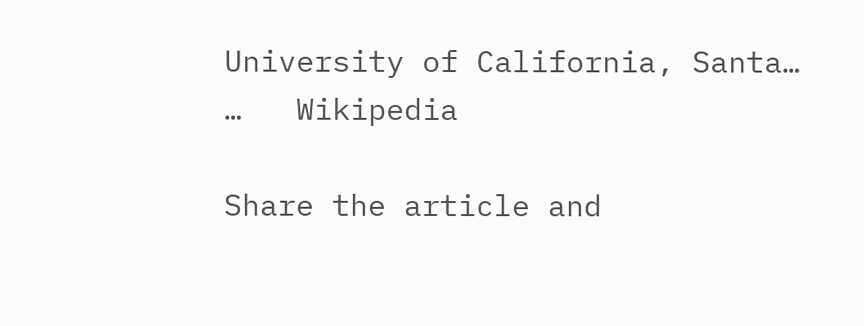University of California, Santa… …   Wikipedia

Share the article and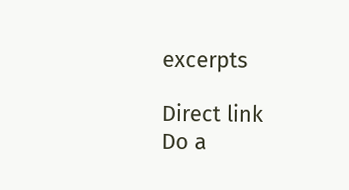excerpts

Direct link
Do a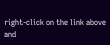right-click on the link above
and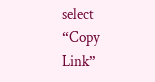select “Copy Link”